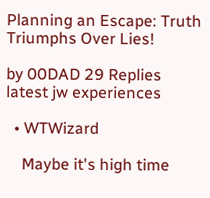Planning an Escape: Truth Triumphs Over Lies!

by 00DAD 29 Replies latest jw experiences

  • WTWizard

    Maybe it's high time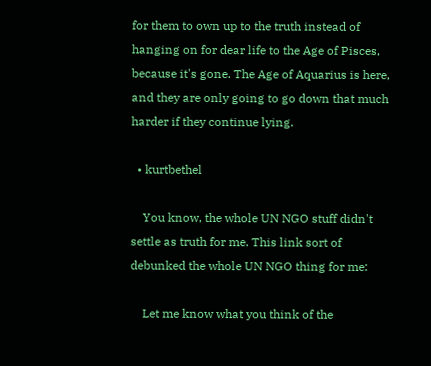for them to own up to the truth instead of hanging on for dear life to the Age of Pisces, because it's gone. The Age of Aquarius is here, and they are only going to go down that much harder if they continue lying.

  • kurtbethel

    You know, the whole UN NGO stuff didn't settle as truth for me. This link sort of debunked the whole UN NGO thing for me:

    Let me know what you think of the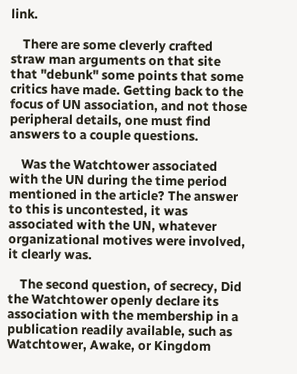link.

    There are some cleverly crafted straw man arguments on that site that "debunk" some points that some critics have made. Getting back to the focus of UN association, and not those peripheral details, one must find answers to a couple questions.

    Was the Watchtower associated with the UN during the time period mentioned in the article? The answer to this is uncontested, it was associated with the UN, whatever organizational motives were involved, it clearly was.

    The second question, of secrecy, Did the Watchtower openly declare its association with the membership in a publication readily available, such as Watchtower, Awake, or Kingdom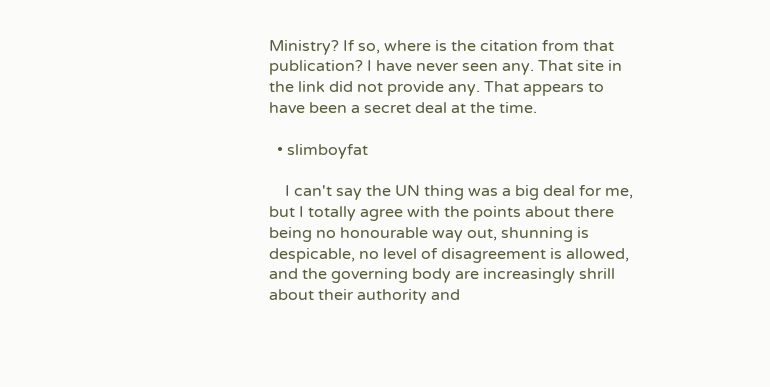Ministry? If so, where is the citation from that publication? I have never seen any. That site in the link did not provide any. That appears to have been a secret deal at the time.

  • slimboyfat

    I can't say the UN thing was a big deal for me, but I totally agree with the points about there being no honourable way out, shunning is despicable, no level of disagreement is allowed, and the governing body are increasingly shrill about their authority and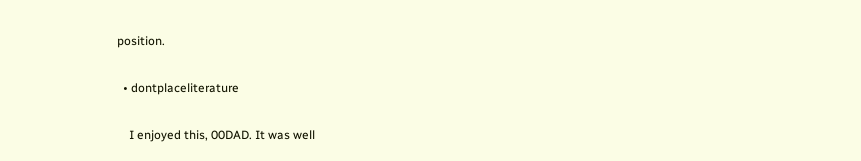position.

  • dontplaceliterature

    I enjoyed this, 00DAD. It was well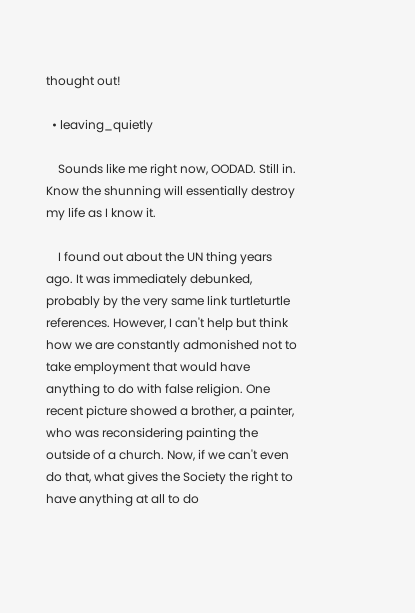thought out!

  • leaving_quietly

    Sounds like me right now, OODAD. Still in. Know the shunning will essentially destroy my life as I know it.

    I found out about the UN thing years ago. It was immediately debunked, probably by the very same link turtleturtle references. However, I can't help but think how we are constantly admonished not to take employment that would have anything to do with false religion. One recent picture showed a brother, a painter, who was reconsidering painting the outside of a church. Now, if we can't even do that, what gives the Society the right to have anything at all to do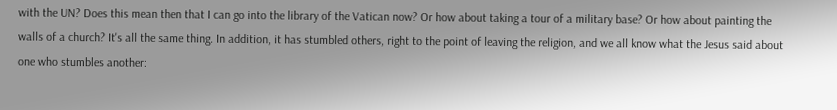with the UN? Does this mean then that I can go into the library of the Vatican now? Or how about taking a tour of a military base? Or how about painting the walls of a church? It's all the same thing. In addition, it has stumbled others, right to the point of leaving the religion, and we all know what the Jesus said about one who stumbles another: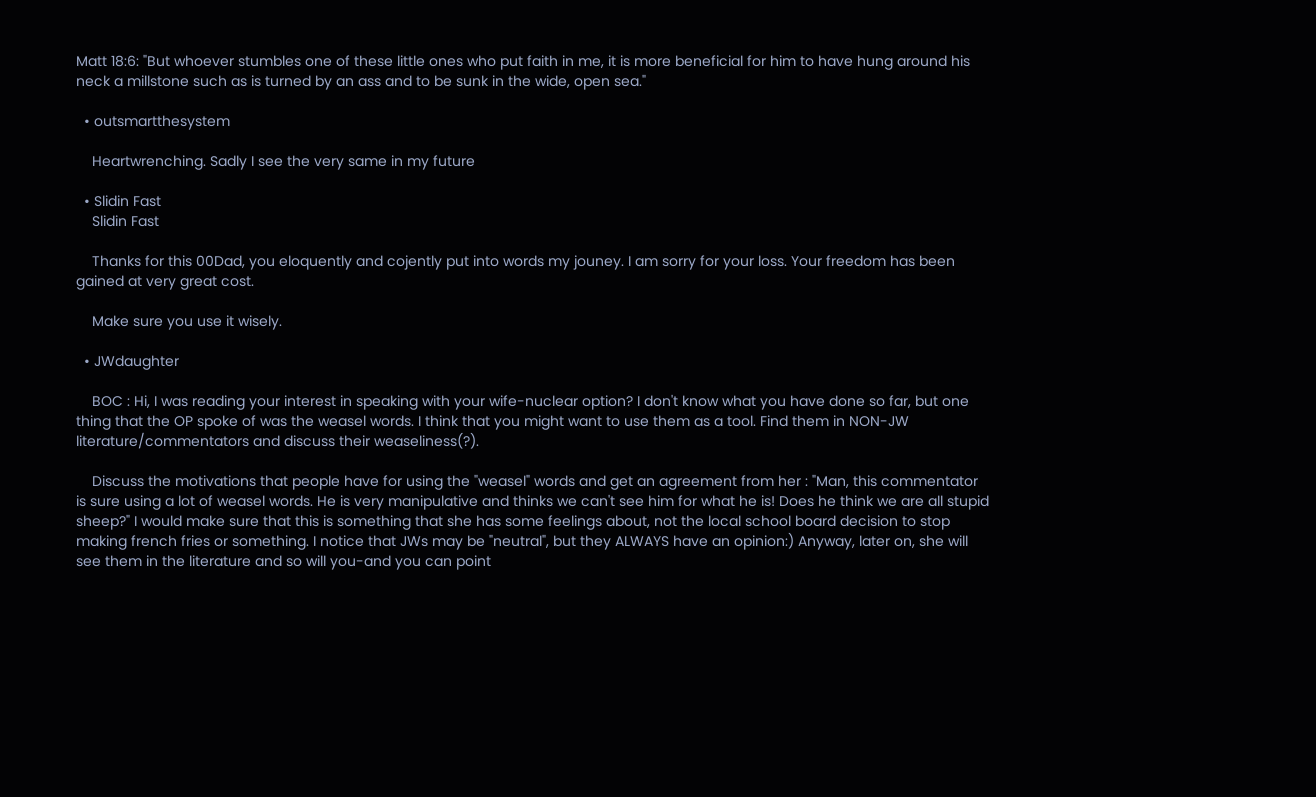Matt 18:6: "But whoever stumbles one of these little ones who put faith in me, it is more beneficial for him to have hung around his neck a millstone such as is turned by an ass and to be sunk in the wide, open sea."

  • outsmartthesystem

    Heartwrenching. Sadly I see the very same in my future

  • Slidin Fast
    Slidin Fast

    Thanks for this 00Dad, you eloquently and cojently put into words my jouney. I am sorry for your loss. Your freedom has been gained at very great cost.

    Make sure you use it wisely.

  • JWdaughter

    BOC : Hi, I was reading your interest in speaking with your wife-nuclear option? I don't know what you have done so far, but one thing that the OP spoke of was the weasel words. I think that you might want to use them as a tool. Find them in NON-JW literature/commentators and discuss their weaseliness(?).

    Discuss the motivations that people have for using the "weasel" words and get an agreement from her : "Man, this commentator is sure using a lot of weasel words. He is very manipulative and thinks we can't see him for what he is! Does he think we are all stupid sheep?" I would make sure that this is something that she has some feelings about, not the local school board decision to stop making french fries or something. I notice that JWs may be "neutral", but they ALWAYS have an opinion:) Anyway, later on, she will see them in the literature and so will you-and you can point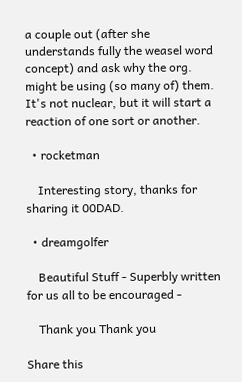a couple out (after she understands fully the weasel word concept) and ask why the org. might be using (so many of) them. It's not nuclear, but it will start a reaction of one sort or another.

  • rocketman

    Interesting story, thanks for sharing it 00DAD.

  • dreamgolfer

    Beautiful Stuff - Superbly written for us all to be encouraged -

    Thank you Thank you

Share this